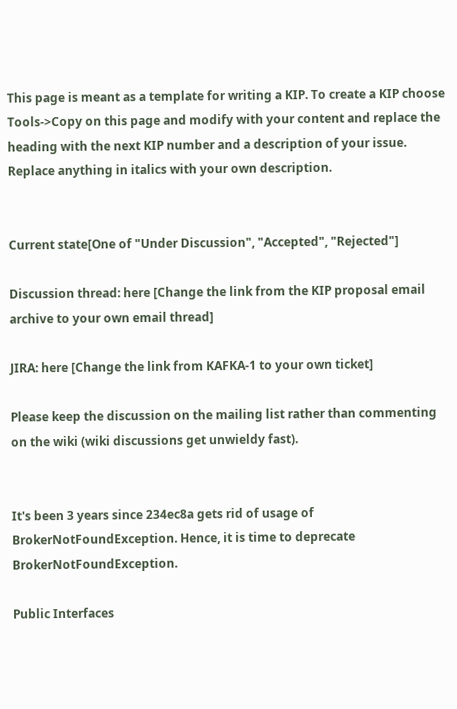This page is meant as a template for writing a KIP. To create a KIP choose Tools->Copy on this page and modify with your content and replace the heading with the next KIP number and a description of your issue. Replace anything in italics with your own description.


Current state[One of "Under Discussion", "Accepted", "Rejected"]

Discussion thread: here [Change the link from the KIP proposal email archive to your own email thread]

JIRA: here [Change the link from KAFKA-1 to your own ticket]

Please keep the discussion on the mailing list rather than commenting on the wiki (wiki discussions get unwieldy fast).


It's been 3 years since 234ec8a gets rid of usage of BrokerNotFoundException. Hence, it is time to deprecate BrokerNotFoundException.

Public Interfaces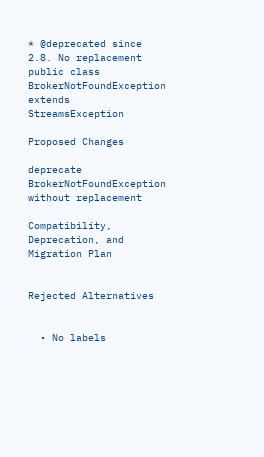* @deprecated since 2.8. No replacement
public class BrokerNotFoundException extends StreamsException

Proposed Changes

deprecate BrokerNotFoundException without replacement

Compatibility, Deprecation, and Migration Plan


Rejected Alternatives


  • No labels